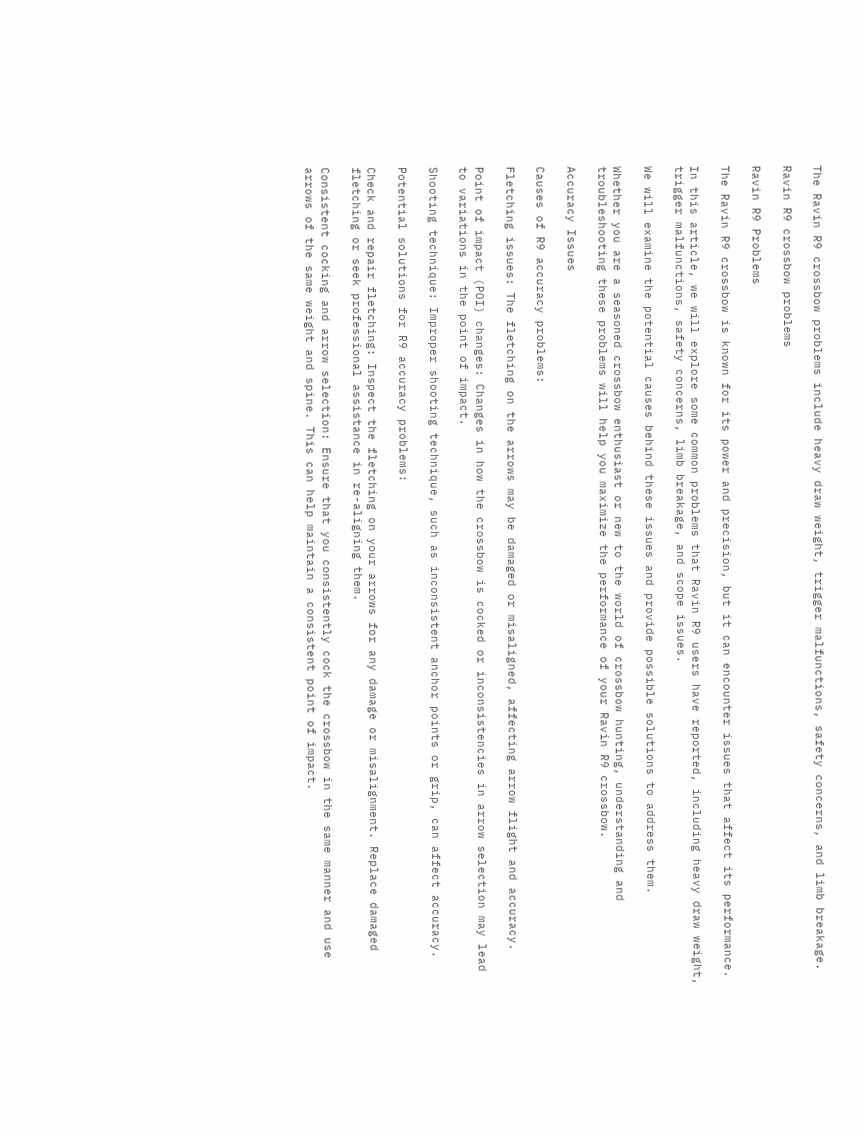The Ravin R9 crossbow problems include heavy draw weight, trigger malfunctions, safety concerns, and limb breakage.

Ravin R9 crossbow problems

Ravin R9 Problems

The Ravin R9 crossbow is known for its power and precision, but it can encounter issues that affect its performance.

In this article, we will explore some common problems that Ravin R9 users have reported, including heavy draw weight, trigger malfunctions, safety concerns, limb breakage, and scope issues.

We will examine the potential causes behind these issues and provide possible solutions to address them.

Whether you are a seasoned crossbow enthusiast or new to the world of crossbow hunting, understanding and troubleshooting these problems will help you maximize the performance of your Ravin R9 crossbow.

Accuracy Issues

Causes of R9 accuracy problems:

Fletching issues: The fletching on the arrows may be damaged or misaligned, affecting arrow flight and accuracy.

Point of impact (POI) changes: Changes in how the crossbow is cocked or inconsistencies in arrow selection may lead to variations in the point of impact.

Shooting technique: Improper shooting technique, such as inconsistent anchor points or grip, can affect accuracy.

Potential solutions for R9 accuracy problems:

Check and repair fletching: Inspect the fletching on your arrows for any damage or misalignment. Replace damaged fletching or seek professional assistance in re-aligning them.

Consistent cocking and arrow selection: Ensure that you consistently cock the crossbow in the same manner and use arrows of the same weight and spine. This can help maintain a consistent point of impact.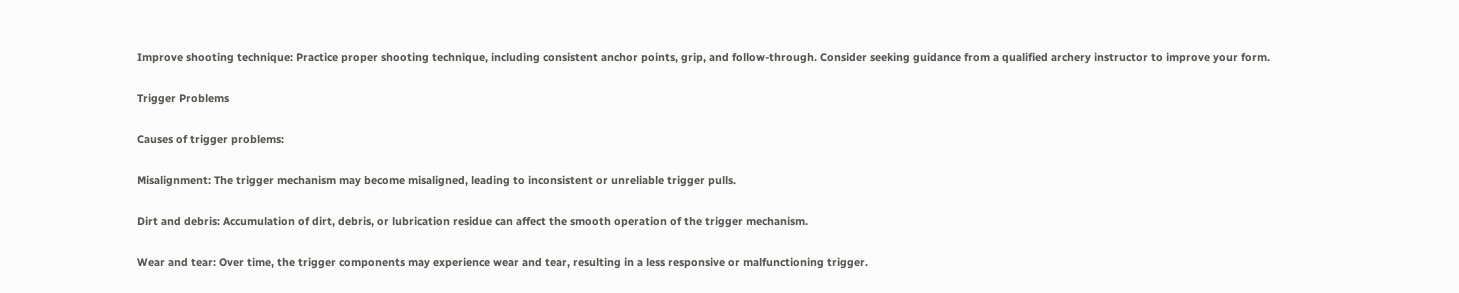Improve shooting technique: Practice proper shooting technique, including consistent anchor points, grip, and follow-through. Consider seeking guidance from a qualified archery instructor to improve your form.

Trigger Problems

Causes of trigger problems:

Misalignment: The trigger mechanism may become misaligned, leading to inconsistent or unreliable trigger pulls.

Dirt and debris: Accumulation of dirt, debris, or lubrication residue can affect the smooth operation of the trigger mechanism.

Wear and tear: Over time, the trigger components may experience wear and tear, resulting in a less responsive or malfunctioning trigger.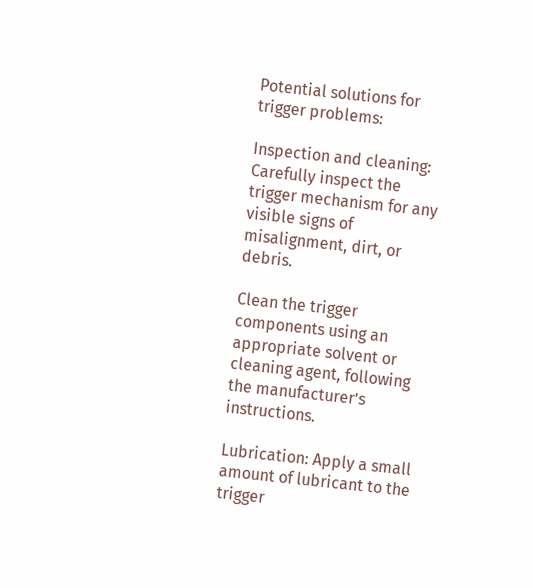Potential solutions for trigger problems:

Inspection and cleaning: Carefully inspect the trigger mechanism for any visible signs of misalignment, dirt, or debris.

Clean the trigger components using an appropriate solvent or cleaning agent, following the manufacturer’s instructions.

Lubrication: Apply a small amount of lubricant to the trigger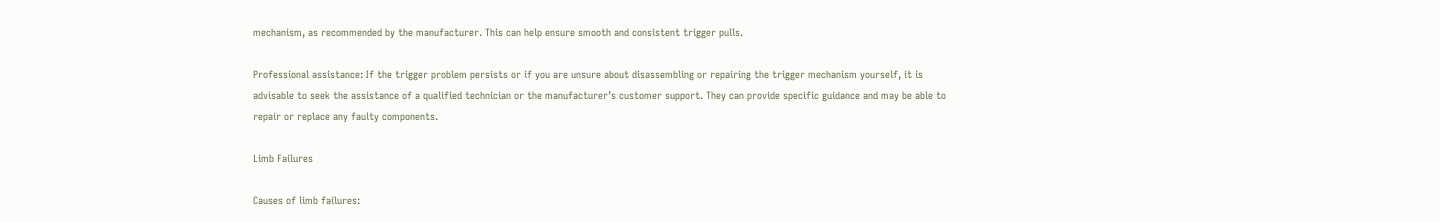mechanism, as recommended by the manufacturer. This can help ensure smooth and consistent trigger pulls.

Professional assistance: If the trigger problem persists or if you are unsure about disassembling or repairing the trigger mechanism yourself, it is advisable to seek the assistance of a qualified technician or the manufacturer’s customer support. They can provide specific guidance and may be able to repair or replace any faulty components.

Limb Failures

Causes of limb failures: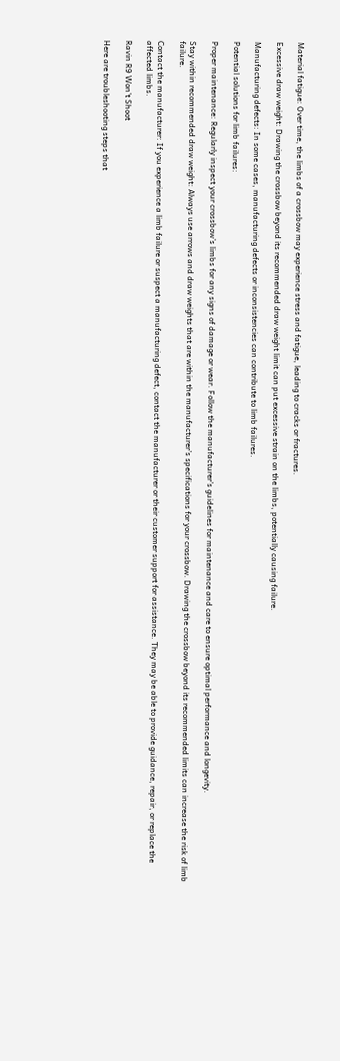Material fatigue: Over time, the limbs of a crossbow may experience stress and fatigue, leading to cracks or fractures.

Excessive draw weight: Drawing the crossbow beyond its recommended draw weight limit can put excessive strain on the limbs, potentially causing failure.

Manufacturing defects: In some cases, manufacturing defects or inconsistencies can contribute to limb failures.

Potential solutions for limb failures:

Proper maintenance: Regularly inspect your crossbow’s limbs for any signs of damage or wear. Follow the manufacturer’s guidelines for maintenance and care to ensure optimal performance and longevity.

Stay within recommended draw weight: Always use arrows and draw weights that are within the manufacturer’s specifications for your crossbow. Drawing the crossbow beyond its recommended limits can increase the risk of limb failure.

Contact the manufacturer: If you experience a limb failure or suspect a manufacturing defect, contact the manufacturer or their customer support for assistance. They may be able to provide guidance, repair, or replace the affected limbs.

Ravin R9 Won’t Shoot

Here are troubleshooting steps that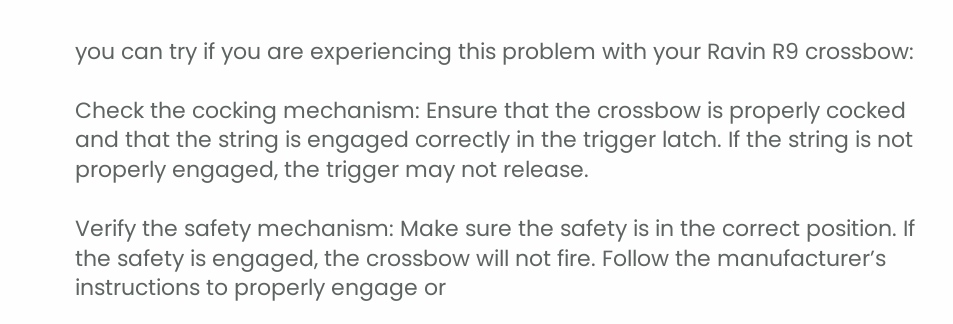you can try if you are experiencing this problem with your Ravin R9 crossbow:

Check the cocking mechanism: Ensure that the crossbow is properly cocked and that the string is engaged correctly in the trigger latch. If the string is not properly engaged, the trigger may not release.

Verify the safety mechanism: Make sure the safety is in the correct position. If the safety is engaged, the crossbow will not fire. Follow the manufacturer’s instructions to properly engage or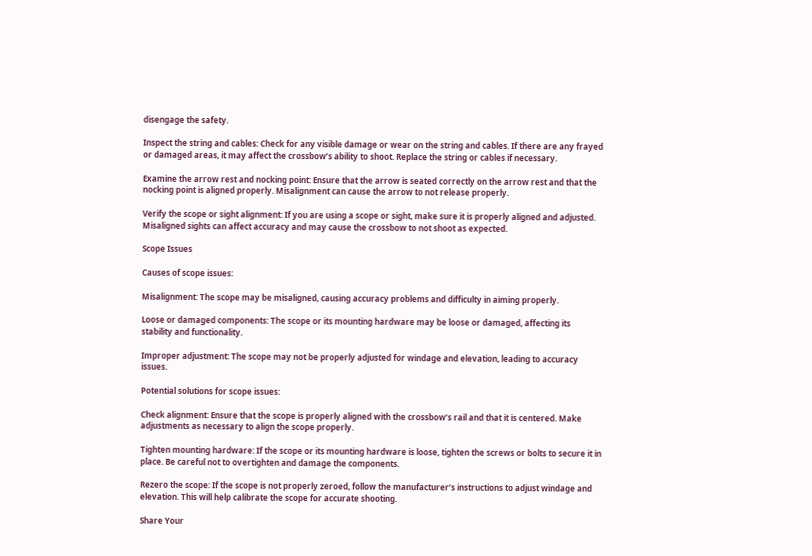disengage the safety.

Inspect the string and cables: Check for any visible damage or wear on the string and cables. If there are any frayed or damaged areas, it may affect the crossbow’s ability to shoot. Replace the string or cables if necessary.

Examine the arrow rest and nocking point: Ensure that the arrow is seated correctly on the arrow rest and that the nocking point is aligned properly. Misalignment can cause the arrow to not release properly.

Verify the scope or sight alignment: If you are using a scope or sight, make sure it is properly aligned and adjusted. Misaligned sights can affect accuracy and may cause the crossbow to not shoot as expected.

Scope Issues

Causes of scope issues:

Misalignment: The scope may be misaligned, causing accuracy problems and difficulty in aiming properly.

Loose or damaged components: The scope or its mounting hardware may be loose or damaged, affecting its stability and functionality.

Improper adjustment: The scope may not be properly adjusted for windage and elevation, leading to accuracy issues.

Potential solutions for scope issues:

Check alignment: Ensure that the scope is properly aligned with the crossbow’s rail and that it is centered. Make adjustments as necessary to align the scope properly.

Tighten mounting hardware: If the scope or its mounting hardware is loose, tighten the screws or bolts to secure it in place. Be careful not to overtighten and damage the components.

Rezero the scope: If the scope is not properly zeroed, follow the manufacturer’s instructions to adjust windage and elevation. This will help calibrate the scope for accurate shooting.

Share Your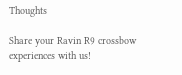Thoughts

Share your Ravin R9 crossbow experiences with us!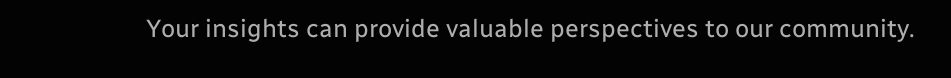Your insights can provide valuable perspectives to our community.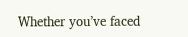Whether you’ve faced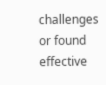challenges or found effective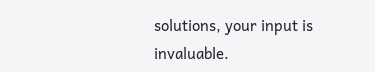solutions, your input is invaluable.